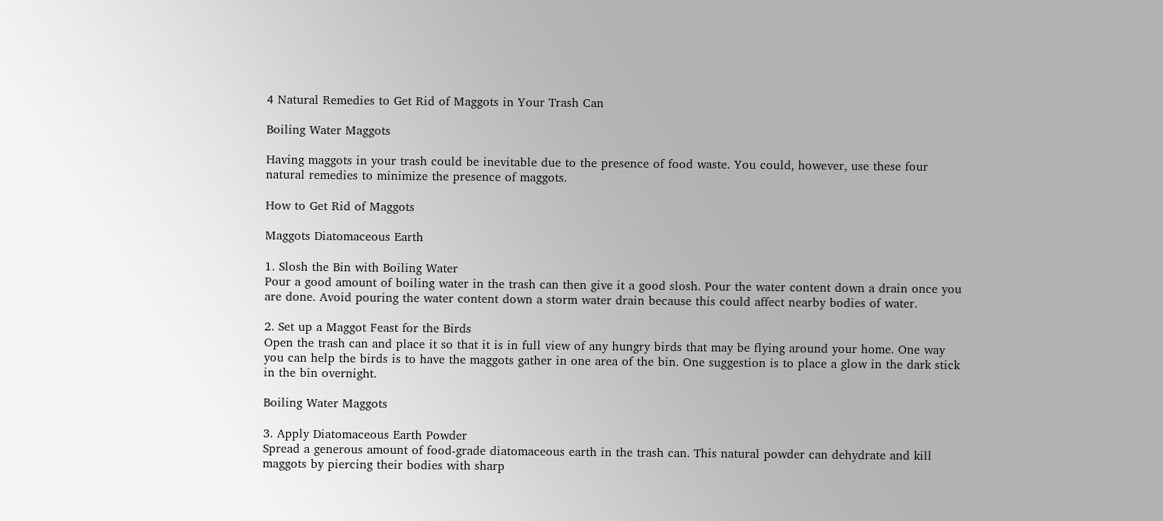4 Natural Remedies to Get Rid of Maggots in Your Trash Can

Boiling Water Maggots

Having maggots in your trash could be inevitable due to the presence of food waste. You could, however, use these four natural remedies to minimize the presence of maggots.

How to Get Rid of Maggots

Maggots Diatomaceous Earth

1. Slosh the Bin with Boiling Water
Pour a good amount of boiling water in the trash can then give it a good slosh. Pour the water content down a drain once you are done. Avoid pouring the water content down a storm water drain because this could affect nearby bodies of water.

2. Set up a Maggot Feast for the Birds
Open the trash can and place it so that it is in full view of any hungry birds that may be flying around your home. One way you can help the birds is to have the maggots gather in one area of the bin. One suggestion is to place a glow in the dark stick in the bin overnight.

Boiling Water Maggots

3. Apply Diatomaceous Earth Powder
Spread a generous amount of food-grade diatomaceous earth in the trash can. This natural powder can dehydrate and kill maggots by piercing their bodies with sharp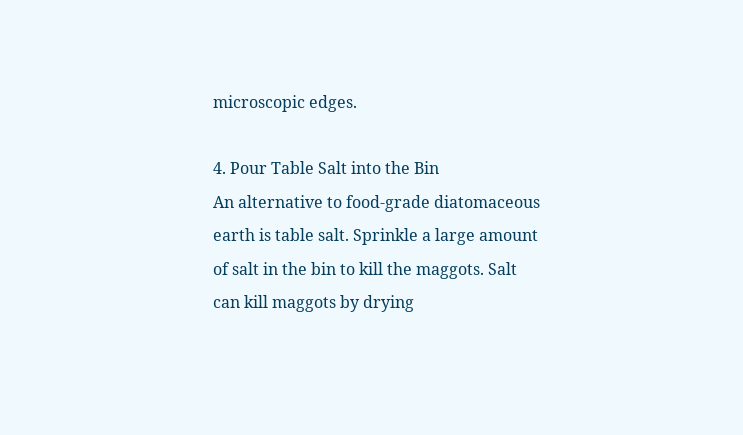microscopic edges.

4. Pour Table Salt into the Bin
An alternative to food-grade diatomaceous earth is table salt. Sprinkle a large amount of salt in the bin to kill the maggots. Salt can kill maggots by drying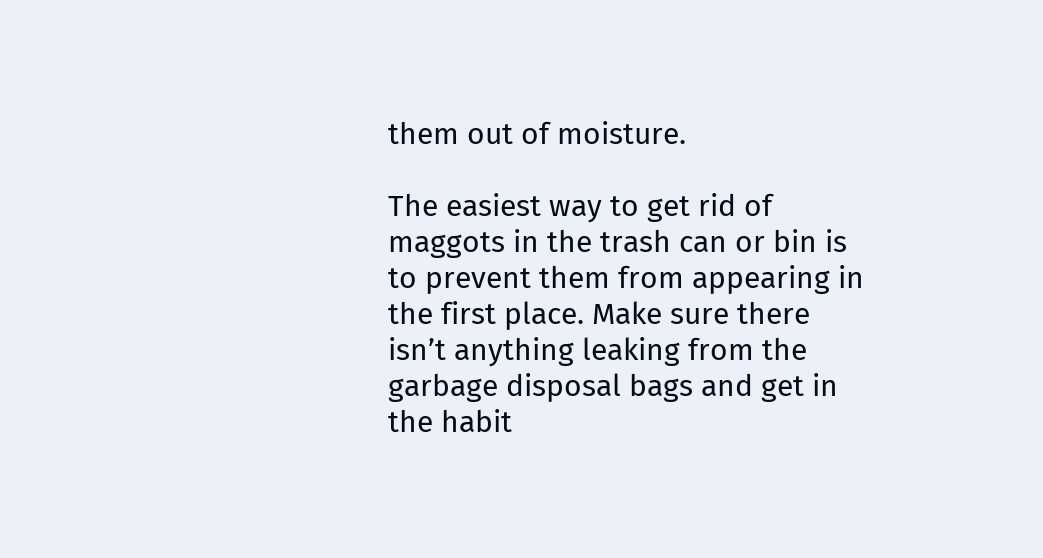them out of moisture.

The easiest way to get rid of maggots in the trash can or bin is to prevent them from appearing in the first place. Make sure there isn’t anything leaking from the garbage disposal bags and get in the habit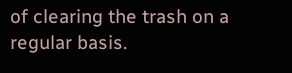of clearing the trash on a regular basis.